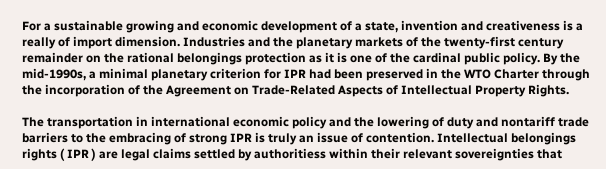For a sustainable growing and economic development of a state, invention and creativeness is a really of import dimension. Industries and the planetary markets of the twenty-first century remainder on the rational belongings protection as it is one of the cardinal public policy. By the mid-1990s, a minimal planetary criterion for IPR had been preserved in the WTO Charter through the incorporation of the Agreement on Trade-Related Aspects of Intellectual Property Rights.

The transportation in international economic policy and the lowering of duty and nontariff trade barriers to the embracing of strong IPR is truly an issue of contention. Intellectual belongings rights ( IPR ) are legal claims settled by authoritiess within their relevant sovereignties that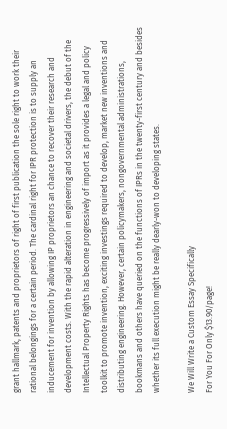grant hallmark, patents and proprietors of right of first publication the sole right to work their rational belongings for a certain period. The cardinal right for IPR protection is to supply an inducement for invention by allowing IP proprietors an chance to recover their research and development costs. With the rapid alteration in engineering and societal drivers, the debut of the Intellectual Property Rights has become progressively of import as it provides a legal and policy toolkit to promote invention, exciting investings required to develop, market new inventions and distributing engineering. However, certain policymakers, nongovernmental administrations, bookmans and others have queried on the functions of IPRs in the twenty-first century and besides whether its full execution might be really dearly-won to developing states.

We Will Write a Custom Essay Specifically
For You For Only $13.90/page!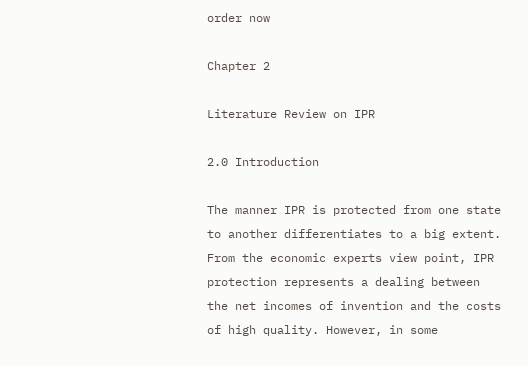order now

Chapter 2

Literature Review on IPR

2.0 Introduction

The manner IPR is protected from one state to another differentiates to a big extent. From the economic experts view point, IPR protection represents a dealing between the net incomes of invention and the costs of high quality. However, in some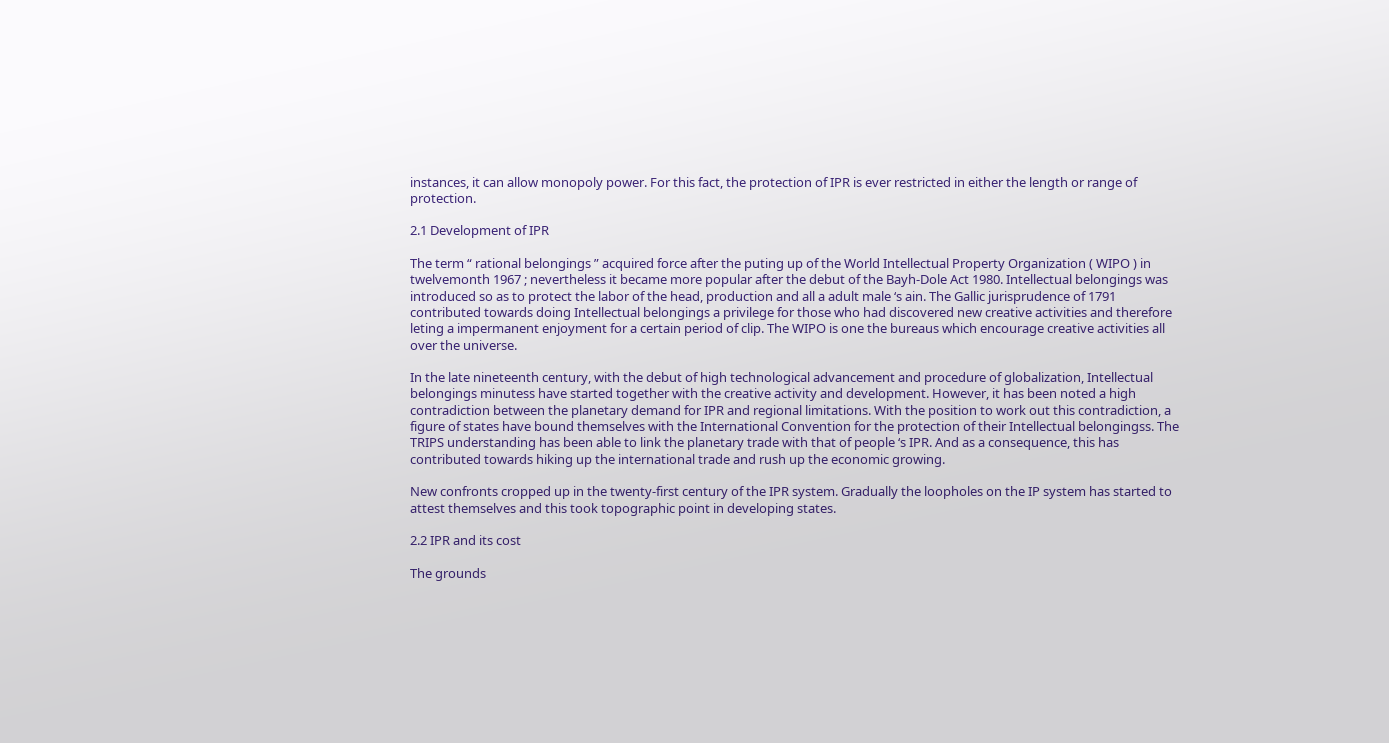instances, it can allow monopoly power. For this fact, the protection of IPR is ever restricted in either the length or range of protection.

2.1 Development of IPR

The term “ rational belongings ” acquired force after the puting up of the World Intellectual Property Organization ( WIPO ) in twelvemonth 1967 ; nevertheless it became more popular after the debut of the Bayh-Dole Act 1980. Intellectual belongings was introduced so as to protect the labor of the head, production and all a adult male ‘s ain. The Gallic jurisprudence of 1791 contributed towards doing Intellectual belongings a privilege for those who had discovered new creative activities and therefore leting a impermanent enjoyment for a certain period of clip. The WIPO is one the bureaus which encourage creative activities all over the universe.

In the late nineteenth century, with the debut of high technological advancement and procedure of globalization, Intellectual belongings minutess have started together with the creative activity and development. However, it has been noted a high contradiction between the planetary demand for IPR and regional limitations. With the position to work out this contradiction, a figure of states have bound themselves with the International Convention for the protection of their Intellectual belongingss. The TRIPS understanding has been able to link the planetary trade with that of people ‘s IPR. And as a consequence, this has contributed towards hiking up the international trade and rush up the economic growing.

New confronts cropped up in the twenty-first century of the IPR system. Gradually the loopholes on the IP system has started to attest themselves and this took topographic point in developing states.

2.2 IPR and its cost

The grounds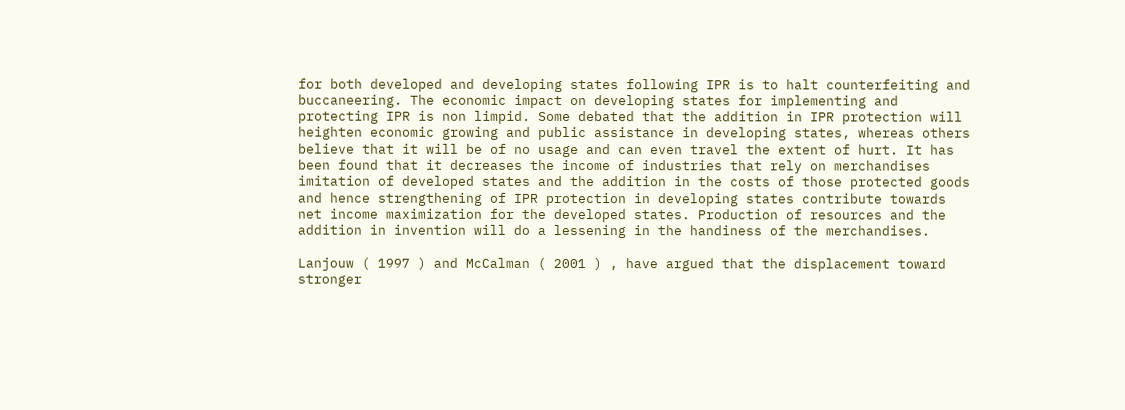for both developed and developing states following IPR is to halt counterfeiting and buccaneering. The economic impact on developing states for implementing and protecting IPR is non limpid. Some debated that the addition in IPR protection will heighten economic growing and public assistance in developing states, whereas others believe that it will be of no usage and can even travel the extent of hurt. It has been found that it decreases the income of industries that rely on merchandises imitation of developed states and the addition in the costs of those protected goods and hence strengthening of IPR protection in developing states contribute towards net income maximization for the developed states. Production of resources and the addition in invention will do a lessening in the handiness of the merchandises.

Lanjouw ( 1997 ) and McCalman ( 2001 ) , have argued that the displacement toward stronger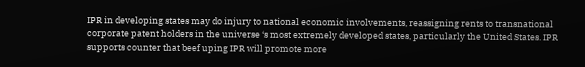IPR in developing states may do injury to national economic involvements, reassigning rents to transnational corporate patent holders in the universe ‘s most extremely developed states, particularly the United States. IPR supports counter that beef uping IPR will promote more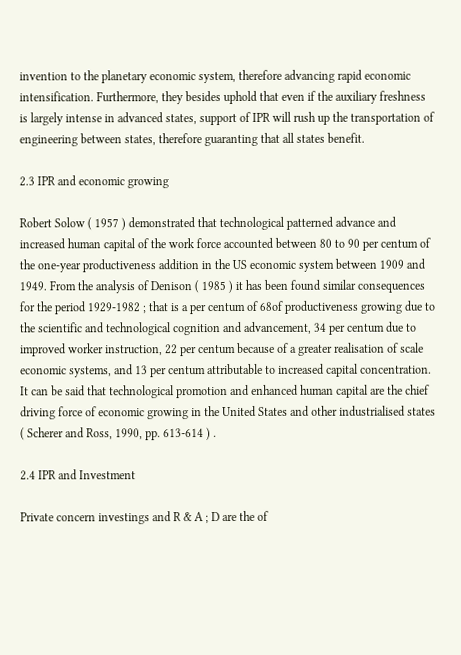invention to the planetary economic system, therefore advancing rapid economic intensification. Furthermore, they besides uphold that even if the auxiliary freshness is largely intense in advanced states, support of IPR will rush up the transportation of engineering between states, therefore guaranting that all states benefit.

2.3 IPR and economic growing

Robert Solow ( 1957 ) demonstrated that technological patterned advance and increased human capital of the work force accounted between 80 to 90 per centum of the one-year productiveness addition in the US economic system between 1909 and 1949. From the analysis of Denison ( 1985 ) it has been found similar consequences for the period 1929-1982 ; that is a per centum of 68of productiveness growing due to the scientific and technological cognition and advancement, 34 per centum due to improved worker instruction, 22 per centum because of a greater realisation of scale economic systems, and 13 per centum attributable to increased capital concentration. It can be said that technological promotion and enhanced human capital are the chief driving force of economic growing in the United States and other industrialised states ( Scherer and Ross, 1990, pp. 613-614 ) .

2.4 IPR and Investment

Private concern investings and R & A ; D are the of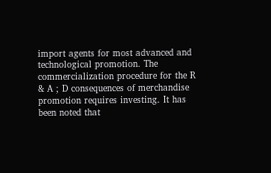import agents for most advanced and technological promotion. The commercialization procedure for the R & A ; D consequences of merchandise promotion requires investing. It has been noted that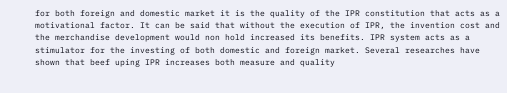for both foreign and domestic market it is the quality of the IPR constitution that acts as a motivational factor. It can be said that without the execution of IPR, the invention cost and the merchandise development would non hold increased its benefits. IPR system acts as a stimulator for the investing of both domestic and foreign market. Several researches have shown that beef uping IPR increases both measure and quality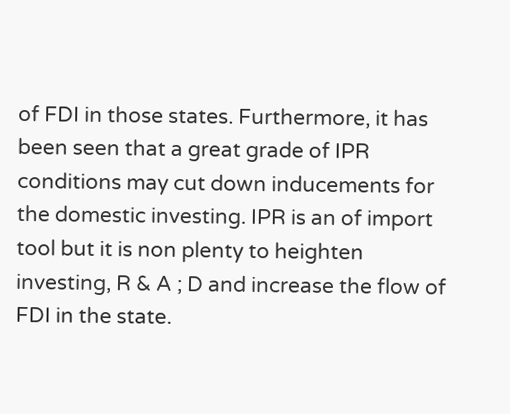of FDI in those states. Furthermore, it has been seen that a great grade of IPR conditions may cut down inducements for the domestic investing. IPR is an of import tool but it is non plenty to heighten investing, R & A ; D and increase the flow of FDI in the state.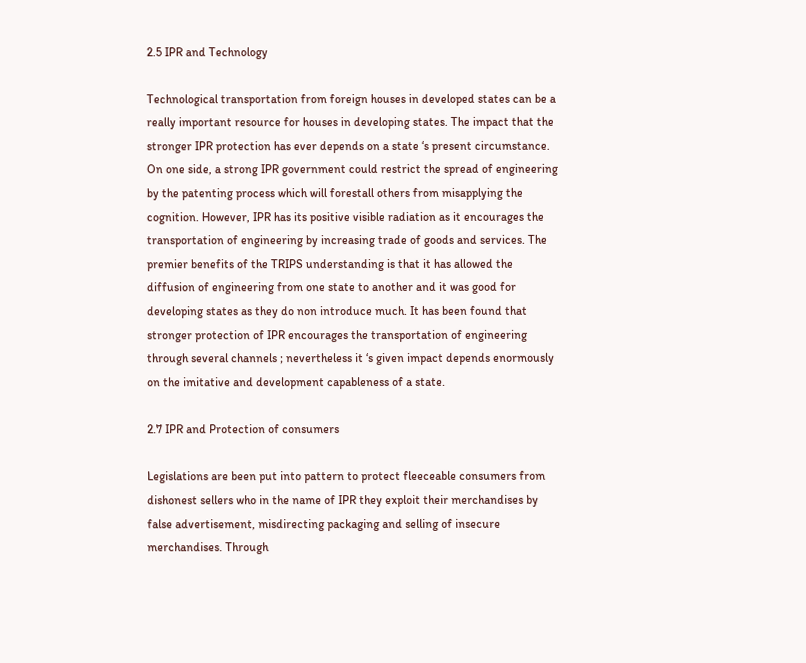2.5 IPR and Technology

Technological transportation from foreign houses in developed states can be a really important resource for houses in developing states. The impact that the stronger IPR protection has ever depends on a state ‘s present circumstance. On one side, a strong IPR government could restrict the spread of engineering by the patenting process which will forestall others from misapplying the cognition. However, IPR has its positive visible radiation as it encourages the transportation of engineering by increasing trade of goods and services. The premier benefits of the TRIPS understanding is that it has allowed the diffusion of engineering from one state to another and it was good for developing states as they do non introduce much. It has been found that stronger protection of IPR encourages the transportation of engineering through several channels ; nevertheless it ‘s given impact depends enormously on the imitative and development capableness of a state.

2.7 IPR and Protection of consumers

Legislations are been put into pattern to protect fleeceable consumers from dishonest sellers who in the name of IPR they exploit their merchandises by false advertisement, misdirecting packaging and selling of insecure merchandises. Through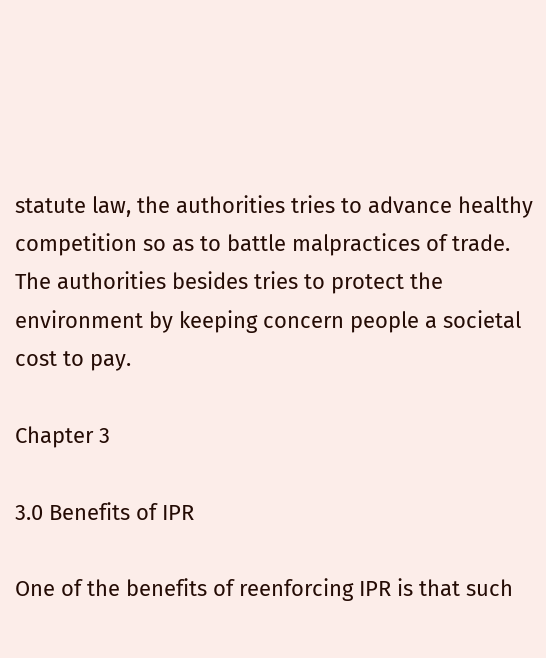statute law, the authorities tries to advance healthy competition so as to battle malpractices of trade. The authorities besides tries to protect the environment by keeping concern people a societal cost to pay.

Chapter 3

3.0 Benefits of IPR

One of the benefits of reenforcing IPR is that such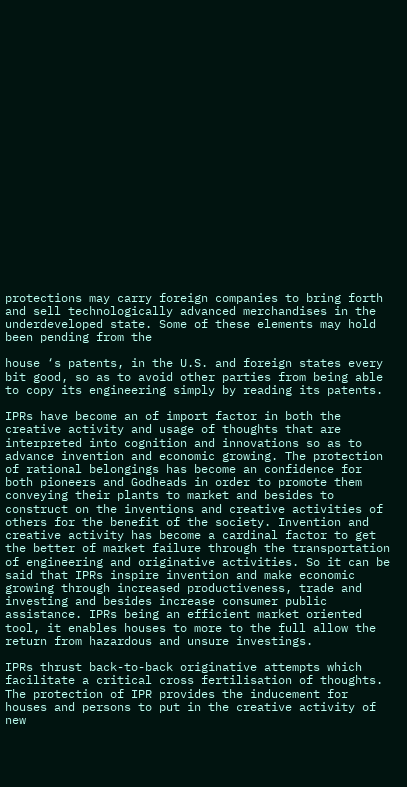protections may carry foreign companies to bring forth and sell technologically advanced merchandises in the underdeveloped state. Some of these elements may hold been pending from the

house ‘s patents, in the U.S. and foreign states every bit good, so as to avoid other parties from being able to copy its engineering simply by reading its patents.

IPRs have become an of import factor in both the creative activity and usage of thoughts that are interpreted into cognition and innovations so as to advance invention and economic growing. The protection of rational belongings has become an confidence for both pioneers and Godheads in order to promote them conveying their plants to market and besides to construct on the inventions and creative activities of others for the benefit of the society. Invention and creative activity has become a cardinal factor to get the better of market failure through the transportation of engineering and originative activities. So it can be said that IPRs inspire invention and make economic growing through increased productiveness, trade and investing and besides increase consumer public assistance. IPRs being an efficient market oriented tool, it enables houses to more to the full allow the return from hazardous and unsure investings.

IPRs thrust back-to-back originative attempts which facilitate a critical cross fertilisation of thoughts. The protection of IPR provides the inducement for houses and persons to put in the creative activity of new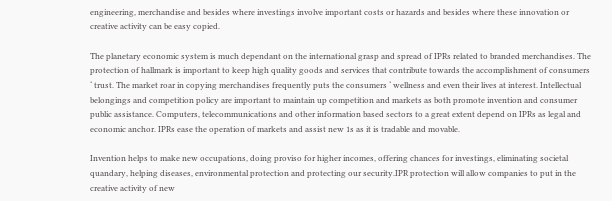engineering, merchandise and besides where investings involve important costs or hazards and besides where these innovation or creative activity can be easy copied.

The planetary economic system is much dependant on the international grasp and spread of IPRs related to branded merchandises. The protection of hallmark is important to keep high quality goods and services that contribute towards the accomplishment of consumers ‘ trust. The market roar in copying merchandises frequently puts the consumers ‘ wellness and even their lives at interest. Intellectual belongings and competition policy are important to maintain up competition and markets as both promote invention and consumer public assistance. Computers, telecommunications and other information based sectors to a great extent depend on IPRs as legal and economic anchor. IPRs ease the operation of markets and assist new 1s as it is tradable and movable.

Invention helps to make new occupations, doing proviso for higher incomes, offering chances for investings, eliminating societal quandary, helping diseases, environmental protection and protecting our security.IPR protection will allow companies to put in the creative activity of new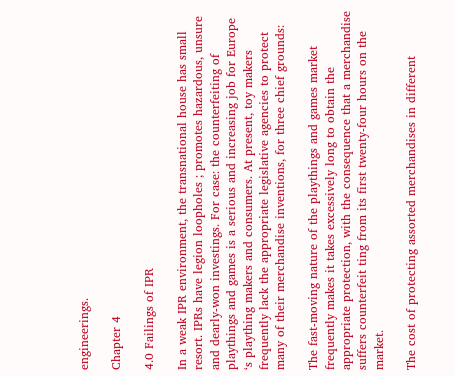engineerings.

Chapter 4

4.0 Failings of IPR

In a weak IPR environment, the transnational house has small resort. IPRs have legion loopholes ; promotes hazardous, unsure and dearly-won investings. For case: the counterfeiting of playthings and games is a serious and increasing job for Europe ‘s plaything makers and consumers. At present, toy makers frequently lack the appropriate legislative agencies to protect many of their merchandise inventions, for three chief grounds:

The fast-moving nature of the playthings and games market frequently makes it takes excessively long to obtain the appropriate protection, with the consequence that a merchandise suffers counterfeit ting from its first twenty-four hours on the market.

The cost of protecting assorted merchandises in different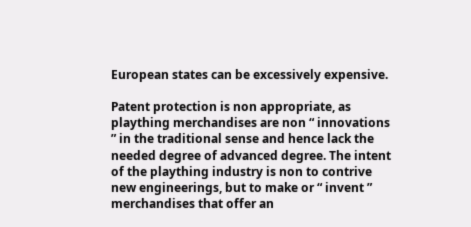European states can be excessively expensive.

Patent protection is non appropriate, as plaything merchandises are non “ innovations ” in the traditional sense and hence lack the needed degree of advanced degree. The intent of the plaything industry is non to contrive new engineerings, but to make or “ invent ” merchandises that offer an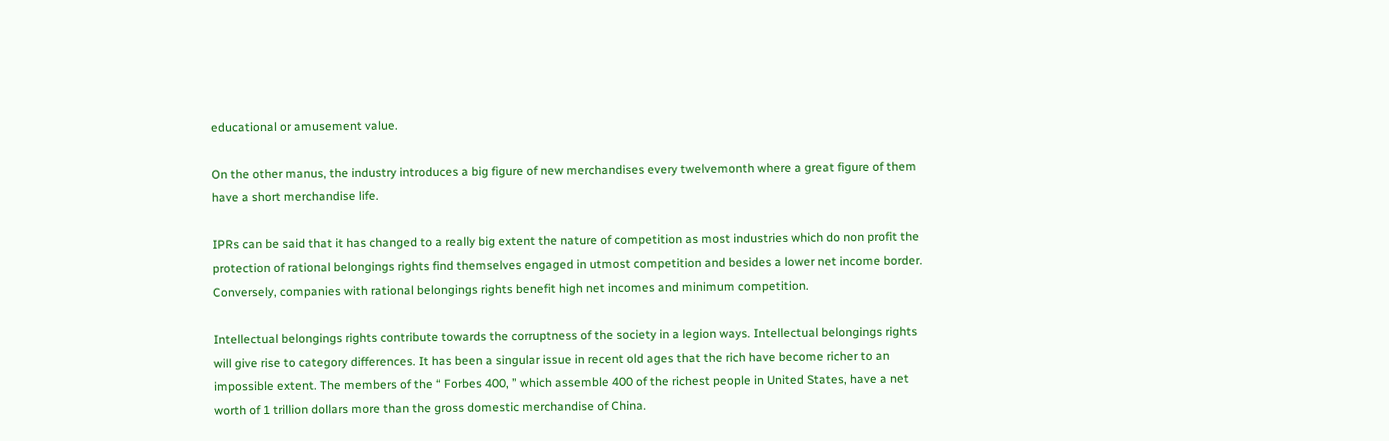educational or amusement value.

On the other manus, the industry introduces a big figure of new merchandises every twelvemonth where a great figure of them have a short merchandise life.

IPRs can be said that it has changed to a really big extent the nature of competition as most industries which do non profit the protection of rational belongings rights find themselves engaged in utmost competition and besides a lower net income border. Conversely, companies with rational belongings rights benefit high net incomes and minimum competition.

Intellectual belongings rights contribute towards the corruptness of the society in a legion ways. Intellectual belongings rights will give rise to category differences. It has been a singular issue in recent old ages that the rich have become richer to an impossible extent. The members of the “ Forbes 400, ” which assemble 400 of the richest people in United States, have a net worth of 1 trillion dollars more than the gross domestic merchandise of China.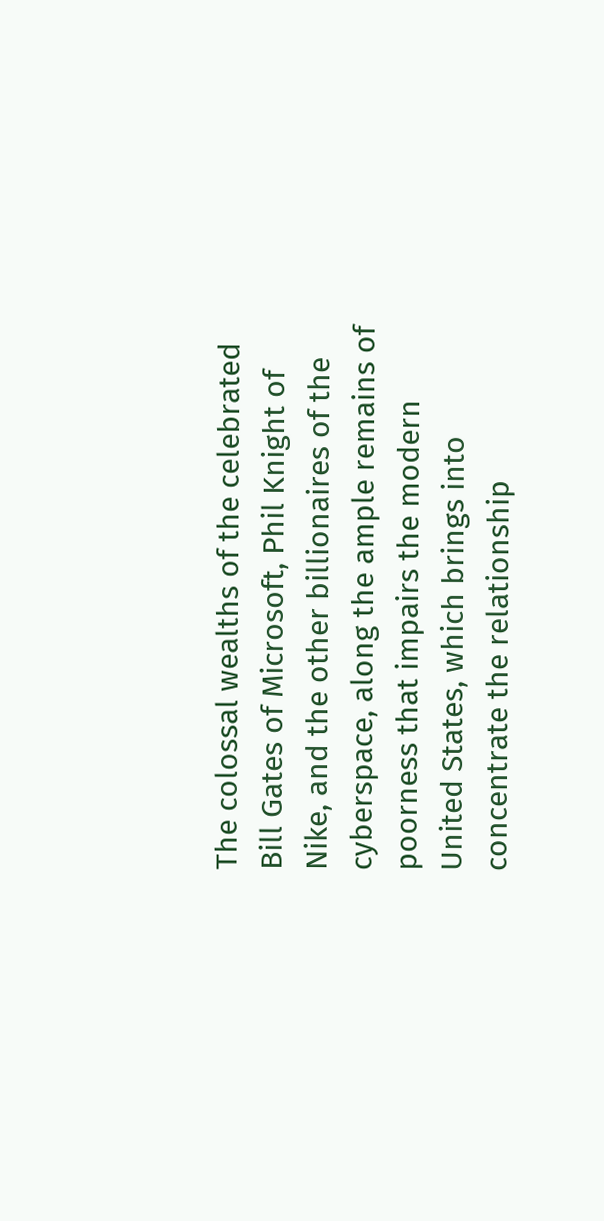The colossal wealths of the celebrated Bill Gates of Microsoft, Phil Knight of Nike, and the other billionaires of the cyberspace, along the ample remains of poorness that impairs the modern United States, which brings into concentrate the relationship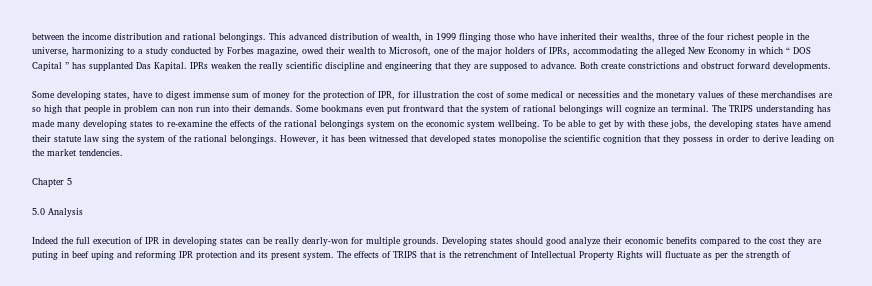between the income distribution and rational belongings. This advanced distribution of wealth, in 1999 flinging those who have inherited their wealths, three of the four richest people in the universe, harmonizing to a study conducted by Forbes magazine, owed their wealth to Microsoft, one of the major holders of IPRs, accommodating the alleged New Economy in which “ DOS Capital ” has supplanted Das Kapital. IPRs weaken the really scientific discipline and engineering that they are supposed to advance. Both create constrictions and obstruct forward developments.

Some developing states, have to digest immense sum of money for the protection of IPR, for illustration the cost of some medical or necessities and the monetary values of these merchandises are so high that people in problem can non run into their demands. Some bookmans even put frontward that the system of rational belongings will cognize an terminal. The TRIPS understanding has made many developing states to re-examine the effects of the rational belongings system on the economic system wellbeing. To be able to get by with these jobs, the developing states have amend their statute law sing the system of the rational belongings. However, it has been witnessed that developed states monopolise the scientific cognition that they possess in order to derive leading on the market tendencies.

Chapter 5

5.0 Analysis

Indeed the full execution of IPR in developing states can be really dearly-won for multiple grounds. Developing states should good analyze their economic benefits compared to the cost they are puting in beef uping and reforming IPR protection and its present system. The effects of TRIPS that is the retrenchment of Intellectual Property Rights will fluctuate as per the strength of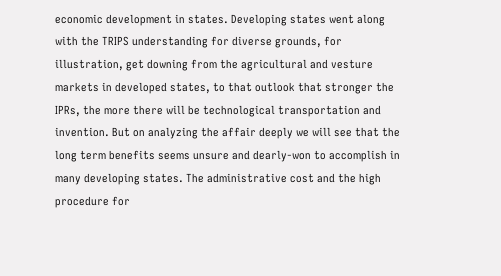economic development in states. Developing states went along with the TRIPS understanding for diverse grounds, for illustration, get downing from the agricultural and vesture markets in developed states, to that outlook that stronger the IPRs, the more there will be technological transportation and invention. But on analyzing the affair deeply we will see that the long term benefits seems unsure and dearly-won to accomplish in many developing states. The administrative cost and the high procedure for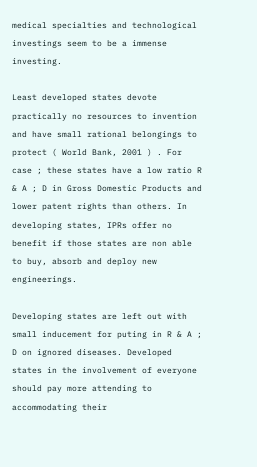medical specialties and technological investings seem to be a immense investing.

Least developed states devote practically no resources to invention and have small rational belongings to protect ( World Bank, 2001 ) . For case ; these states have a low ratio R & A ; D in Gross Domestic Products and lower patent rights than others. In developing states, IPRs offer no benefit if those states are non able to buy, absorb and deploy new engineerings.

Developing states are left out with small inducement for puting in R & A ; D on ignored diseases. Developed states in the involvement of everyone should pay more attending to accommodating their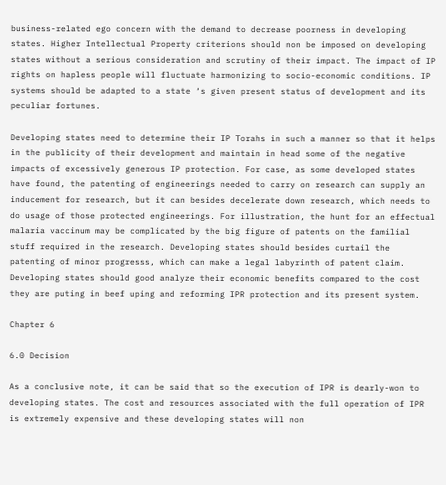business-related ego concern with the demand to decrease poorness in developing states. Higher Intellectual Property criterions should non be imposed on developing states without a serious consideration and scrutiny of their impact. The impact of IP rights on hapless people will fluctuate harmonizing to socio-economic conditions. IP systems should be adapted to a state ‘s given present status of development and its peculiar fortunes.

Developing states need to determine their IP Torahs in such a manner so that it helps in the publicity of their development and maintain in head some of the negative impacts of excessively generous IP protection. For case, as some developed states have found, the patenting of engineerings needed to carry on research can supply an inducement for research, but it can besides decelerate down research, which needs to do usage of those protected engineerings. For illustration, the hunt for an effectual malaria vaccinum may be complicated by the big figure of patents on the familial stuff required in the research. Developing states should besides curtail the patenting of minor progresss, which can make a legal labyrinth of patent claim. Developing states should good analyze their economic benefits compared to the cost they are puting in beef uping and reforming IPR protection and its present system.

Chapter 6

6.0 Decision

As a conclusive note, it can be said that so the execution of IPR is dearly-won to developing states. The cost and resources associated with the full operation of IPR is extremely expensive and these developing states will non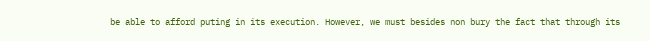be able to afford puting in its execution. However, we must besides non bury the fact that through its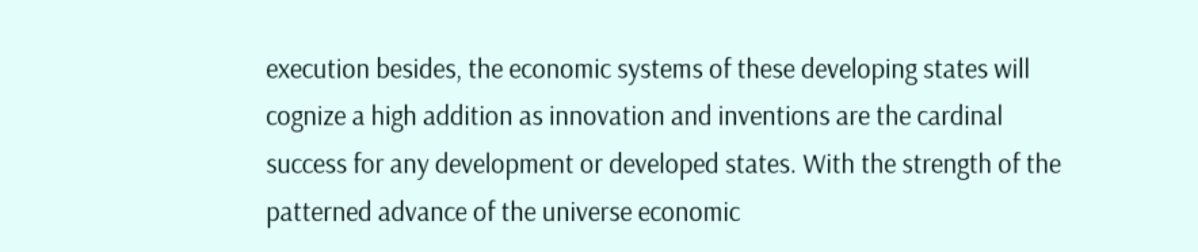execution besides, the economic systems of these developing states will cognize a high addition as innovation and inventions are the cardinal success for any development or developed states. With the strength of the patterned advance of the universe economic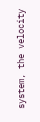system, the velocity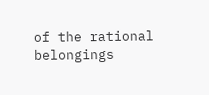of the rational belongings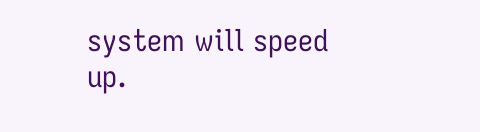system will speed up.